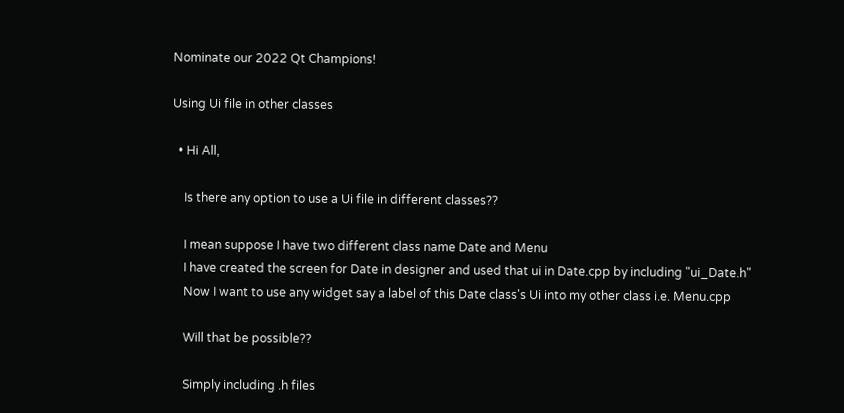Nominate our 2022 Qt Champions!

Using Ui file in other classes

  • Hi All,

    Is there any option to use a Ui file in different classes??

    I mean suppose I have two different class name Date and Menu
    I have created the screen for Date in designer and used that ui in Date.cpp by including "ui_Date.h"
    Now I want to use any widget say a label of this Date class's Ui into my other class i.e. Menu.cpp

    Will that be possible??

    Simply including .h files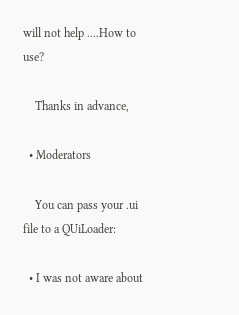will not help ....How to use?

    Thanks in advance,

  • Moderators

    You can pass your .ui file to a QUiLoader:

  • I was not aware about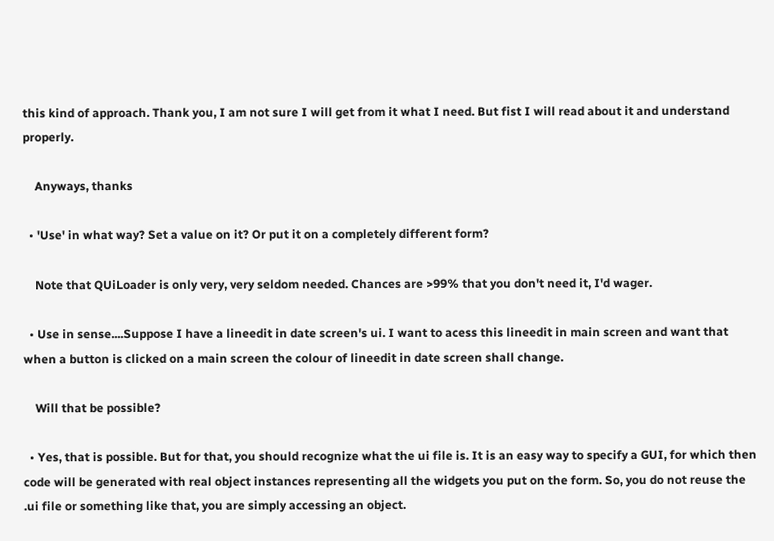this kind of approach. Thank you, I am not sure I will get from it what I need. But fist I will read about it and understand properly.

    Anyways, thanks

  • 'Use' in what way? Set a value on it? Or put it on a completely different form?

    Note that QUiLoader is only very, very seldom needed. Chances are >99% that you don't need it, I'd wager.

  • Use in sense....Suppose I have a lineedit in date screen's ui. I want to acess this lineedit in main screen and want that when a button is clicked on a main screen the colour of lineedit in date screen shall change.

    Will that be possible?

  • Yes, that is possible. But for that, you should recognize what the ui file is. It is an easy way to specify a GUI, for which then code will be generated with real object instances representing all the widgets you put on the form. So, you do not reuse the .ui file or something like that, you are simply accessing an object.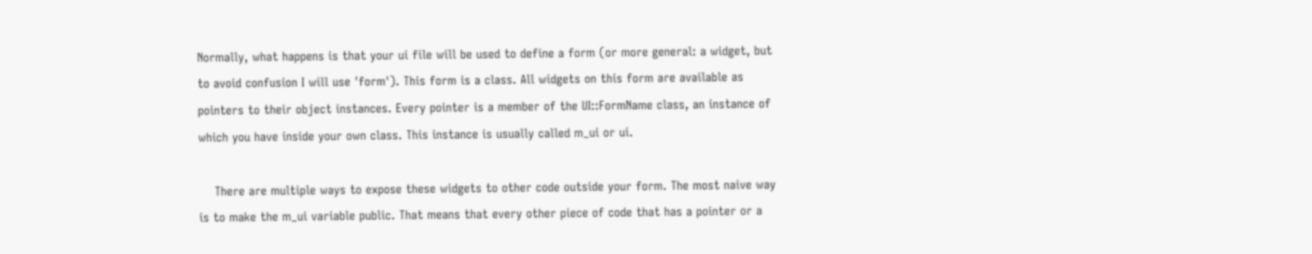Normally, what happens is that your ui file will be used to define a form (or more general: a widget, but to avoid confusion I will use 'form'). This form is a class. All widgets on this form are available as pointers to their object instances. Every pointer is a member of the UI::FormName class, an instance of which you have inside your own class. This instance is usually called m_ui or ui.

    There are multiple ways to expose these widgets to other code outside your form. The most naive way is to make the m_ui variable public. That means that every other piece of code that has a pointer or a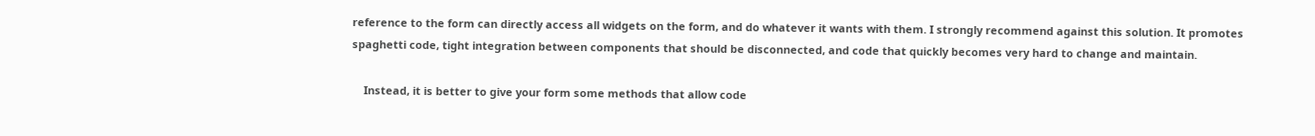reference to the form can directly access all widgets on the form, and do whatever it wants with them. I strongly recommend against this solution. It promotes spaghetti code, tight integration between components that should be disconnected, and code that quickly becomes very hard to change and maintain.

    Instead, it is better to give your form some methods that allow code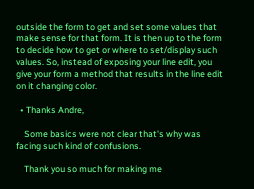outside the form to get and set some values that make sense for that form. It is then up to the form to decide how to get or where to set/display such values. So, instead of exposing your line edit, you give your form a method that results in the line edit on it changing color.

  • Thanks Andre,

    Some basics were not clear that's why was facing such kind of confusions.

    Thank you so much for making me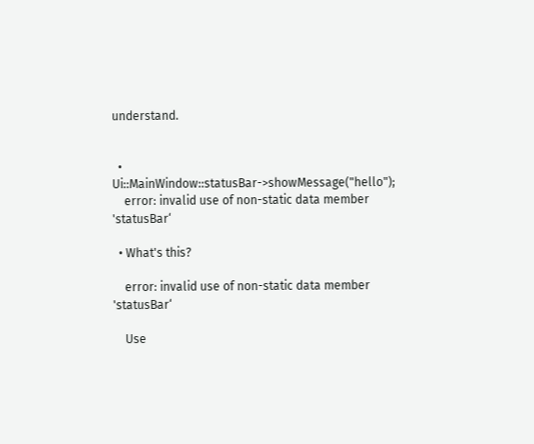understand.


  • Ui::MainWindow::statusBar->showMessage("hello");
    error: invalid use of non-static data member 'statusBar‘

  • What's this?

    error: invalid use of non-static data member 'statusBar‘

    Use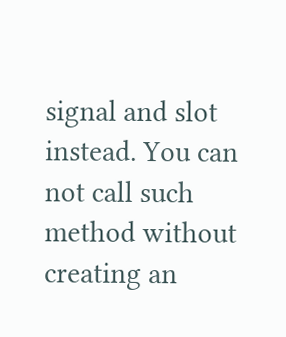signal and slot instead. You can not call such method without creating an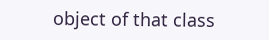object of that class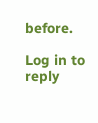before.

Log in to reply